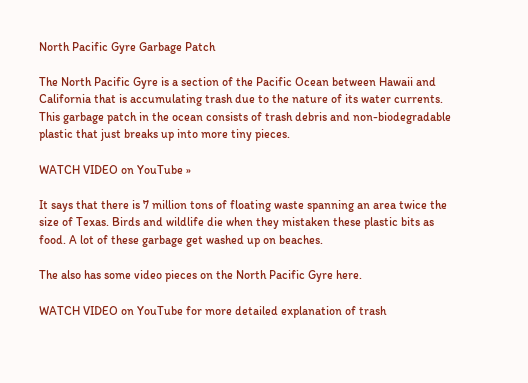North Pacific Gyre Garbage Patch

The North Pacific Gyre is a section of the Pacific Ocean between Hawaii and California that is accumulating trash due to the nature of its water currents. This garbage patch in the ocean consists of trash debris and non-biodegradable plastic that just breaks up into more tiny pieces.

WATCH VIDEO on YouTube »

It says that there is 7 million tons of floating waste spanning an area twice the size of Texas. Birds and wildlife die when they mistaken these plastic bits as food. A lot of these garbage get washed up on beaches.

The also has some video pieces on the North Pacific Gyre here.

WATCH VIDEO on YouTube for more detailed explanation of trash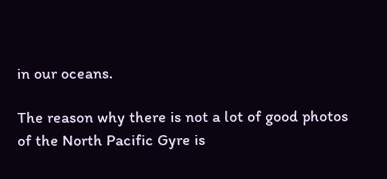in our oceans.

The reason why there is not a lot of good photos of the North Pacific Gyre is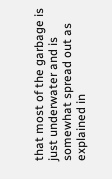that most of the garbage is just underwater and is somewhat spread out as explained in